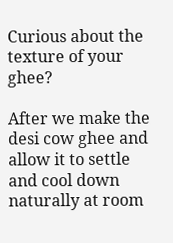Curious about the texture of your ghee?

After we make the desi cow ghee and allow it to settle and cool down naturally at room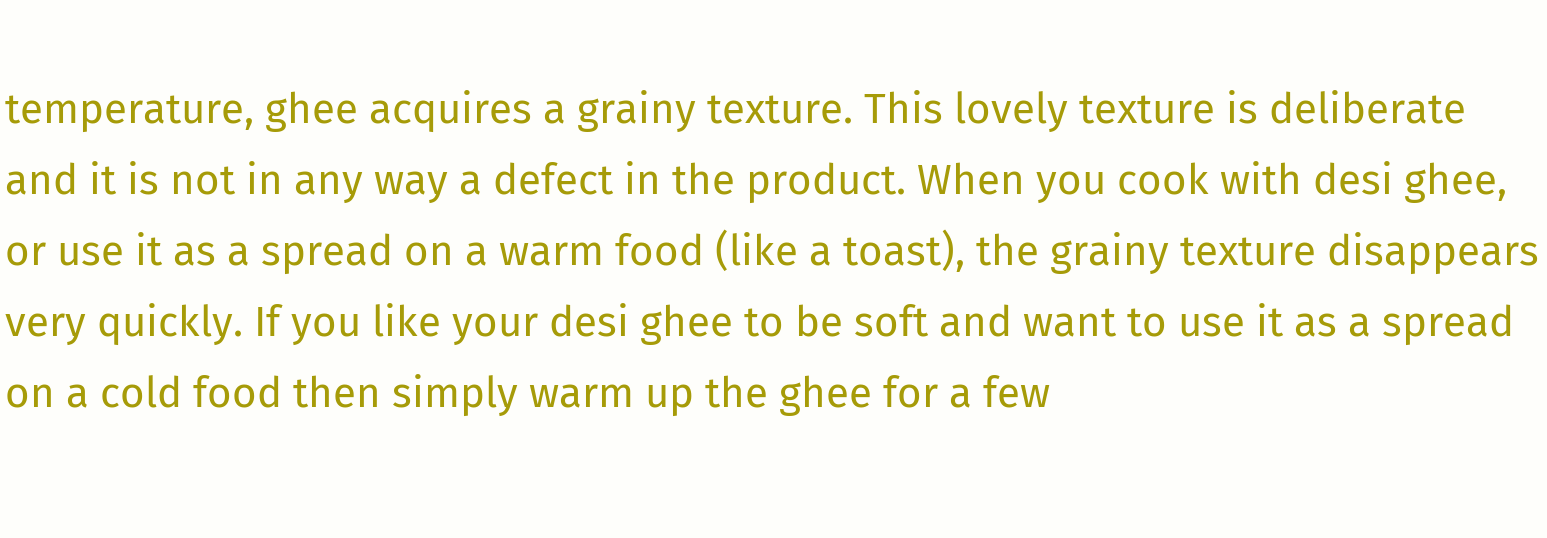temperature, ghee acquires a grainy texture. This lovely texture is deliberate and it is not in any way a defect in the product. When you cook with desi ghee, or use it as a spread on a warm food (like a toast), the grainy texture disappears very quickly. If you like your desi ghee to be soft and want to use it as a spread on a cold food then simply warm up the ghee for a few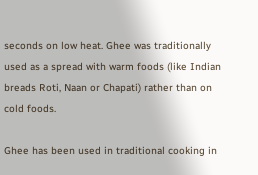seconds on low heat. Ghee was traditionally used as a spread with warm foods (like Indian breads Roti, Naan or Chapati) rather than on cold foods.

Ghee has been used in traditional cooking in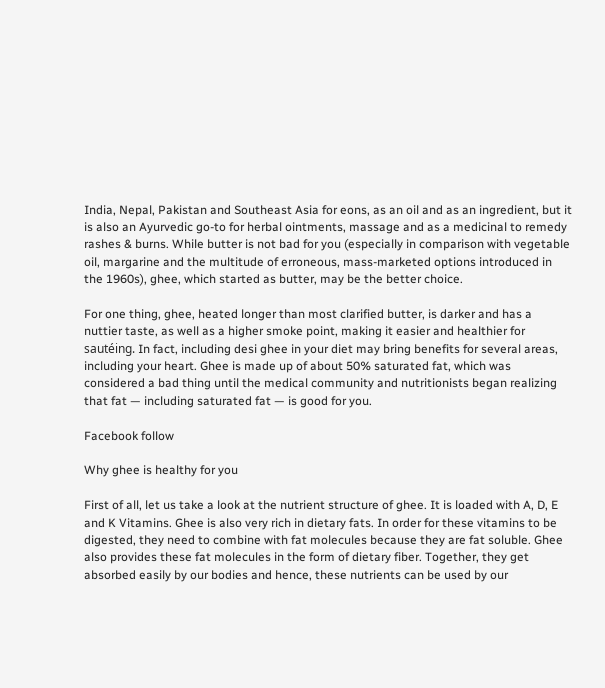India, Nepal, Pakistan and Southeast Asia for eons, as an oil and as an ingredient, but it is also an Ayurvedic go-to for herbal ointments, massage and as a medicinal to remedy rashes & burns. While butter is not bad for you (especially in comparison with vegetable oil, margarine and the multitude of erroneous, mass-marketed options introduced in the 1960s), ghee, which started as butter, may be the better choice.

For one thing, ghee, heated longer than most clarified butter, is darker and has a nuttier taste, as well as a higher smoke point, making it easier and healthier for sautéing. In fact, including desi ghee in your diet may bring benefits for several areas, including your heart. Ghee is made up of about 50% saturated fat, which was considered a bad thing until the medical community and nutritionists began realizing that fat — including saturated fat — is good for you.

Facebook follow

Why ghee is healthy for you

First of all, let us take a look at the nutrient structure of ghee. It is loaded with A, D, E and K Vitamins. Ghee is also very rich in dietary fats. In order for these vitamins to be digested, they need to combine with fat molecules because they are fat soluble. Ghee also provides these fat molecules in the form of dietary fiber. Together, they get absorbed easily by our bodies and hence, these nutrients can be used by our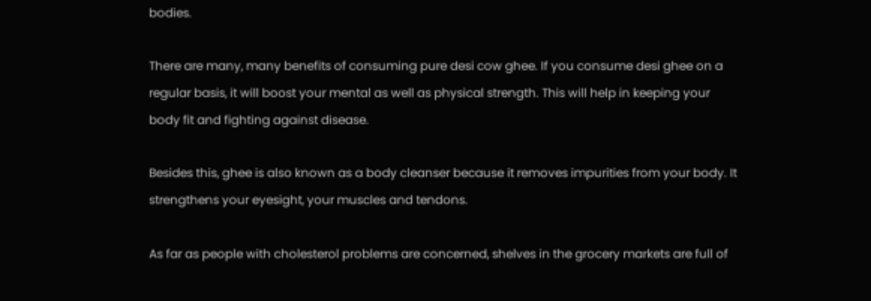bodies.

There are many, many benefits of consuming pure desi cow ghee. If you consume desi ghee on a regular basis, it will boost your mental as well as physical strength. This will help in keeping your body fit and fighting against disease.

Besides this, ghee is also known as a body cleanser because it removes impurities from your body. It strengthens your eyesight, your muscles and tendons.

As far as people with cholesterol problems are concerned, shelves in the grocery markets are full of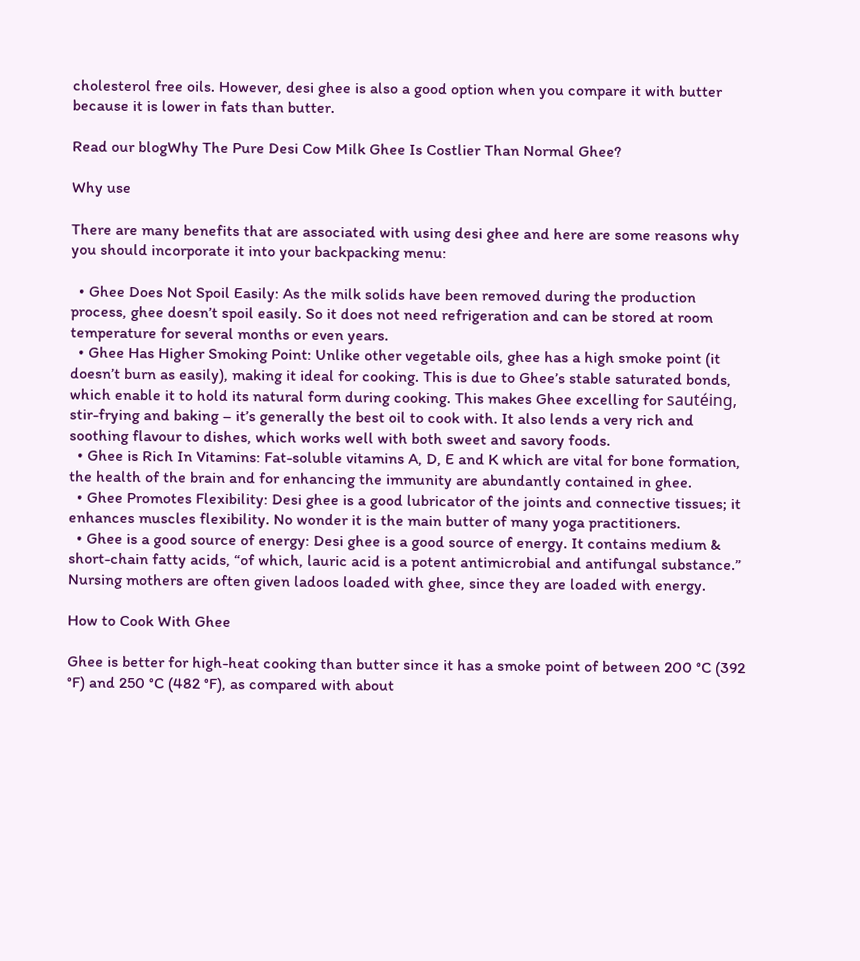cholesterol free oils. However, desi ghee is also a good option when you compare it with butter because it is lower in fats than butter.

Read our blogWhy The Pure Desi Cow Milk Ghee Is Costlier Than Normal Ghee?

Why use

There are many benefits that are associated with using desi ghee and here are some reasons why you should incorporate it into your backpacking menu:

  • Ghee Does Not Spoil Easily: As the milk solids have been removed during the production process, ghee doesn’t spoil easily. So it does not need refrigeration and can be stored at room temperature for several months or even years.
  • Ghee Has Higher Smoking Point: Unlike other vegetable oils, ghee has a high smoke point (it doesn’t burn as easily), making it ideal for cooking. This is due to Ghee’s stable saturated bonds, which enable it to hold its natural form during cooking. This makes Ghee excelling for sautéing, stir-frying and baking – it’s generally the best oil to cook with. It also lends a very rich and soothing flavour to dishes, which works well with both sweet and savory foods.
  • Ghee is Rich In Vitamins: Fat-soluble vitamins A, D, E and K which are vital for bone formation, the health of the brain and for enhancing the immunity are abundantly contained in ghee.
  • Ghee Promotes Flexibility: Desi ghee is a good lubricator of the joints and connective tissues; it enhances muscles flexibility. No wonder it is the main butter of many yoga practitioners.
  • Ghee is a good source of energy: Desi ghee is a good source of energy. It contains medium & short-chain fatty acids, “of which, lauric acid is a potent antimicrobial and antifungal substance.” Nursing mothers are often given ladoos loaded with ghee, since they are loaded with energy.

How to Cook With Ghee

Ghee is better for high-heat cooking than butter since it has a smoke point of between 200 °C (392 °F) and 250 °C (482 °F), as compared with about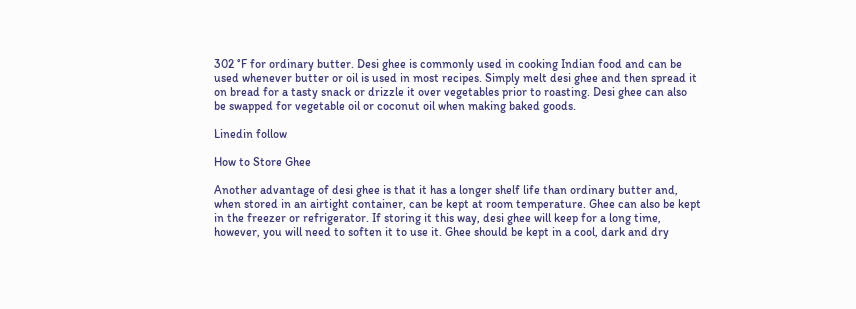302 °F for ordinary butter. Desi ghee is commonly used in cooking Indian food and can be used whenever butter or oil is used in most recipes. Simply melt desi ghee and then spread it on bread for a tasty snack or drizzle it over vegetables prior to roasting. Desi ghee can also be swapped for vegetable oil or coconut oil when making baked goods.

Linedin follow

How to Store Ghee

Another advantage of desi ghee is that it has a longer shelf life than ordinary butter and, when stored in an airtight container, can be kept at room temperature. Ghee can also be kept in the freezer or refrigerator. If storing it this way, desi ghee will keep for a long time, however, you will need to soften it to use it. Ghee should be kept in a cool, dark and dry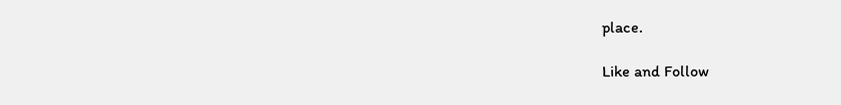place.

Like and Follow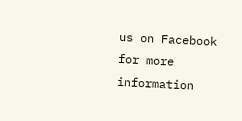us on Facebook for more information